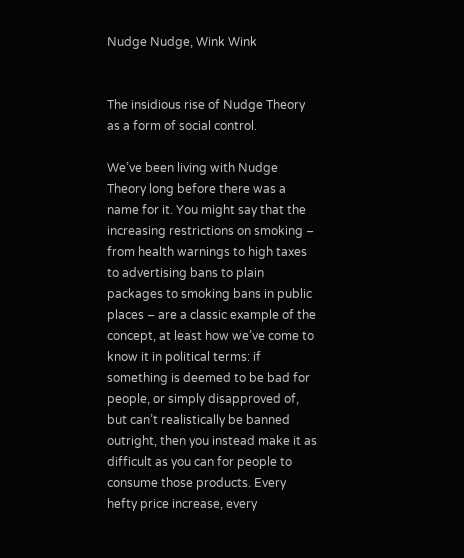Nudge Nudge, Wink Wink


The insidious rise of Nudge Theory as a form of social control.

We’ve been living with Nudge Theory long before there was a name for it. You might say that the increasing restrictions on smoking – from health warnings to high taxes to advertising bans to plain packages to smoking bans in public places – are a classic example of the concept, at least how we’ve come to know it in political terms: if something is deemed to be bad for people, or simply disapproved of, but can’t realistically be banned outright, then you instead make it as difficult as you can for people to consume those products. Every hefty price increase, every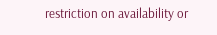restriction on availability or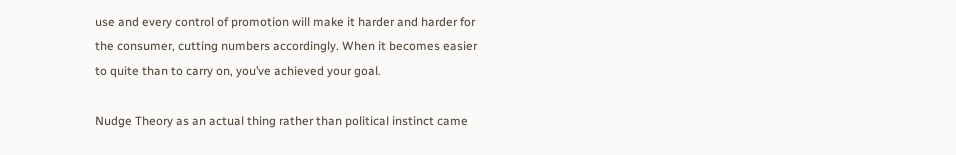use and every control of promotion will make it harder and harder for the consumer, cutting numbers accordingly. When it becomes easier to quite than to carry on, you’ve achieved your goal.

Nudge Theory as an actual thing rather than political instinct came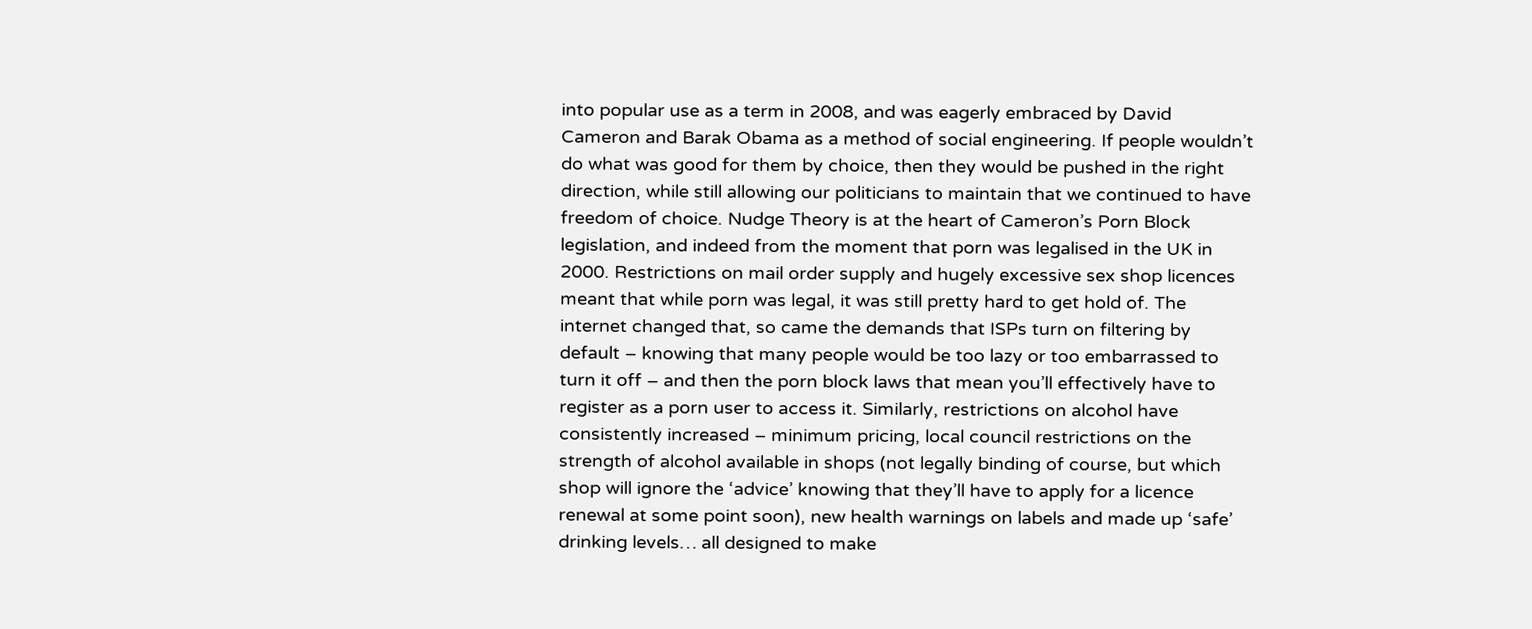into popular use as a term in 2008, and was eagerly embraced by David Cameron and Barak Obama as a method of social engineering. If people wouldn’t do what was good for them by choice, then they would be pushed in the right direction, while still allowing our politicians to maintain that we continued to have freedom of choice. Nudge Theory is at the heart of Cameron’s Porn Block legislation, and indeed from the moment that porn was legalised in the UK in 2000. Restrictions on mail order supply and hugely excessive sex shop licences meant that while porn was legal, it was still pretty hard to get hold of. The internet changed that, so came the demands that ISPs turn on filtering by default – knowing that many people would be too lazy or too embarrassed to turn it off – and then the porn block laws that mean you’ll effectively have to register as a porn user to access it. Similarly, restrictions on alcohol have consistently increased – minimum pricing, local council restrictions on the strength of alcohol available in shops (not legally binding of course, but which shop will ignore the ‘advice’ knowing that they’ll have to apply for a licence renewal at some point soon), new health warnings on labels and made up ‘safe’ drinking levels… all designed to make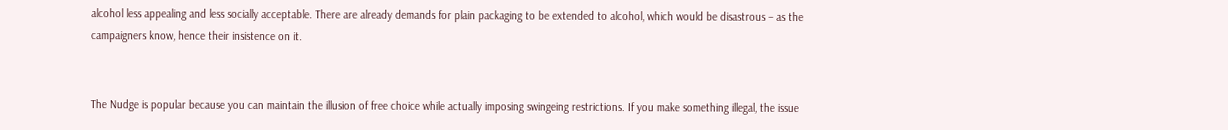alcohol less appealing and less socially acceptable. There are already demands for plain packaging to be extended to alcohol, which would be disastrous – as the campaigners know, hence their insistence on it.


The Nudge is popular because you can maintain the illusion of free choice while actually imposing swingeing restrictions. If you make something illegal, the issue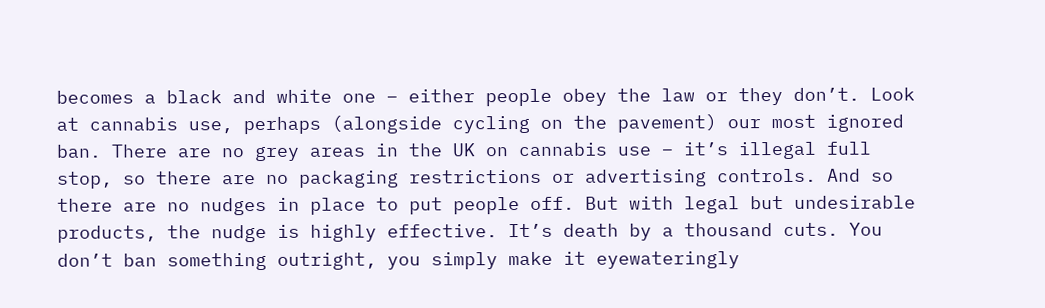becomes a black and white one – either people obey the law or they don’t. Look at cannabis use, perhaps (alongside cycling on the pavement) our most ignored ban. There are no grey areas in the UK on cannabis use – it’s illegal full stop, so there are no packaging restrictions or advertising controls. And so there are no nudges in place to put people off. But with legal but undesirable products, the nudge is highly effective. It’s death by a thousand cuts. You don’t ban something outright, you simply make it eyewateringly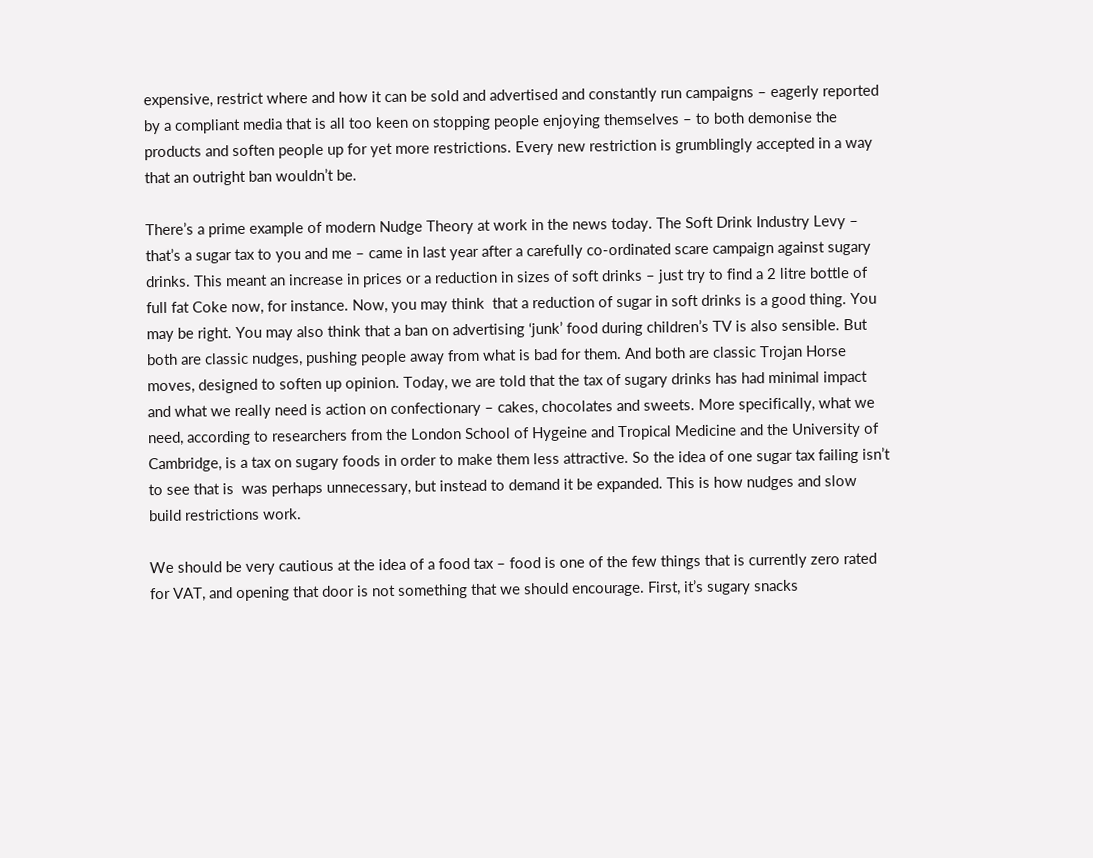expensive, restrict where and how it can be sold and advertised and constantly run campaigns – eagerly reported by a compliant media that is all too keen on stopping people enjoying themselves – to both demonise the products and soften people up for yet more restrictions. Every new restriction is grumblingly accepted in a way that an outright ban wouldn’t be.

There’s a prime example of modern Nudge Theory at work in the news today. The Soft Drink Industry Levy – that’s a sugar tax to you and me – came in last year after a carefully co-ordinated scare campaign against sugary drinks. This meant an increase in prices or a reduction in sizes of soft drinks – just try to find a 2 litre bottle of full fat Coke now, for instance. Now, you may think  that a reduction of sugar in soft drinks is a good thing. You may be right. You may also think that a ban on advertising ‘junk’ food during children’s TV is also sensible. But both are classic nudges, pushing people away from what is bad for them. And both are classic Trojan Horse moves, designed to soften up opinion. Today, we are told that the tax of sugary drinks has had minimal impact and what we really need is action on confectionary – cakes, chocolates and sweets. More specifically, what we need, according to researchers from the London School of Hygeine and Tropical Medicine and the University of Cambridge, is a tax on sugary foods in order to make them less attractive. So the idea of one sugar tax failing isn’t to see that is  was perhaps unnecessary, but instead to demand it be expanded. This is how nudges and slow build restrictions work.

We should be very cautious at the idea of a food tax – food is one of the few things that is currently zero rated for VAT, and opening that door is not something that we should encourage. First, it’s sugary snacks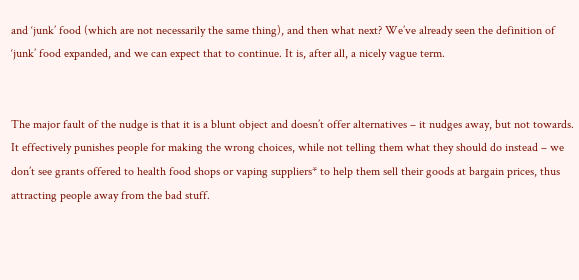and ‘junk’ food (which are not necessarily the same thing), and then what next? We’ve already seen the definition of ‘junk’ food expanded, and we can expect that to continue. It is, after all, a nicely vague term.


The major fault of the nudge is that it is a blunt object and doesn’t offer alternatives – it nudges away, but not towards. It effectively punishes people for making the wrong choices, while not telling them what they should do instead – we don’t see grants offered to health food shops or vaping suppliers* to help them sell their goods at bargain prices, thus attracting people away from the bad stuff.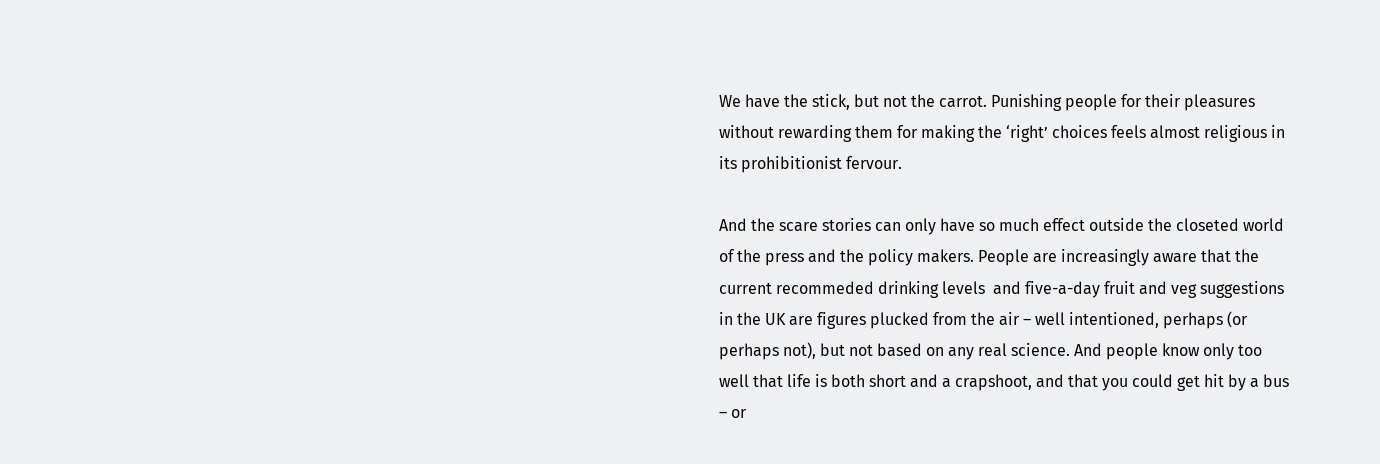We have the stick, but not the carrot. Punishing people for their pleasures without rewarding them for making the ‘right’ choices feels almost religious in its prohibitionist fervour.

And the scare stories can only have so much effect outside the closeted world of the press and the policy makers. People are increasingly aware that the current recommeded drinking levels  and five-a-day fruit and veg suggestions in the UK are figures plucked from the air – well intentioned, perhaps (or perhaps not), but not based on any real science. And people know only too well that life is both short and a crapshoot, and that you could get hit by a bus – or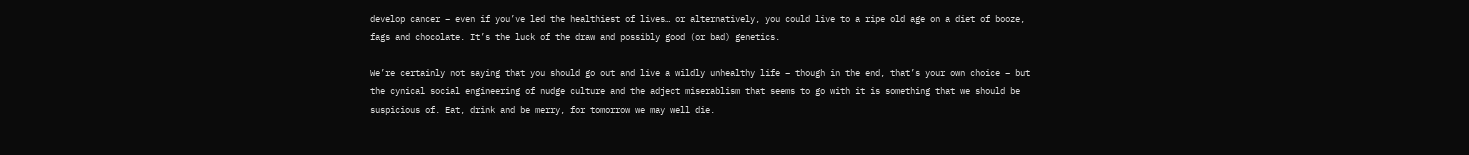develop cancer – even if you’ve led the healthiest of lives… or alternatively, you could live to a ripe old age on a diet of booze, fags and chocolate. It’s the luck of the draw and possibly good (or bad) genetics.

We’re certainly not saying that you should go out and live a wildly unhealthy life – though in the end, that’s your own choice – but the cynical social engineering of nudge culture and the adject miserablism that seems to go with it is something that we should be suspicious of. Eat, drink and be merry, for tomorrow we may well die.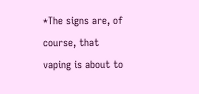*The signs are, of course, that vaping is about to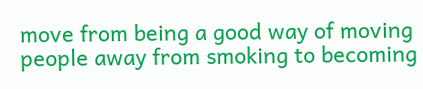move from being a good way of moving people away from smoking to becoming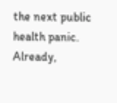the next public health panic. Already,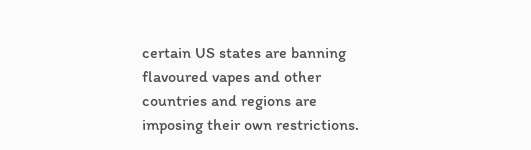certain US states are banning flavoured vapes and other countries and regions are imposing their own restrictions.